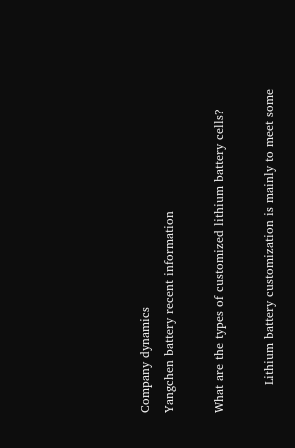Company dynamics
Yangchen battery recent information

What are the types of customized lithium battery cells?

       Lithium battery customization is mainly to meet some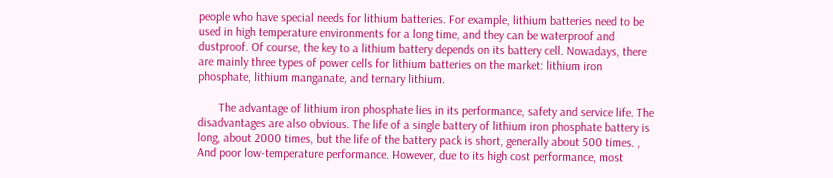people who have special needs for lithium batteries. For example, lithium batteries need to be used in high temperature environments for a long time, and they can be waterproof and dustproof. Of course, the key to a lithium battery depends on its battery cell. Nowadays, there are mainly three types of power cells for lithium batteries on the market: lithium iron phosphate, lithium manganate, and ternary lithium.

       The advantage of lithium iron phosphate lies in its performance, safety and service life. The disadvantages are also obvious. The life of a single battery of lithium iron phosphate battery is long, about 2000 times, but the life of the battery pack is short, generally about 500 times. , And poor low-temperature performance. However, due to its high cost performance, most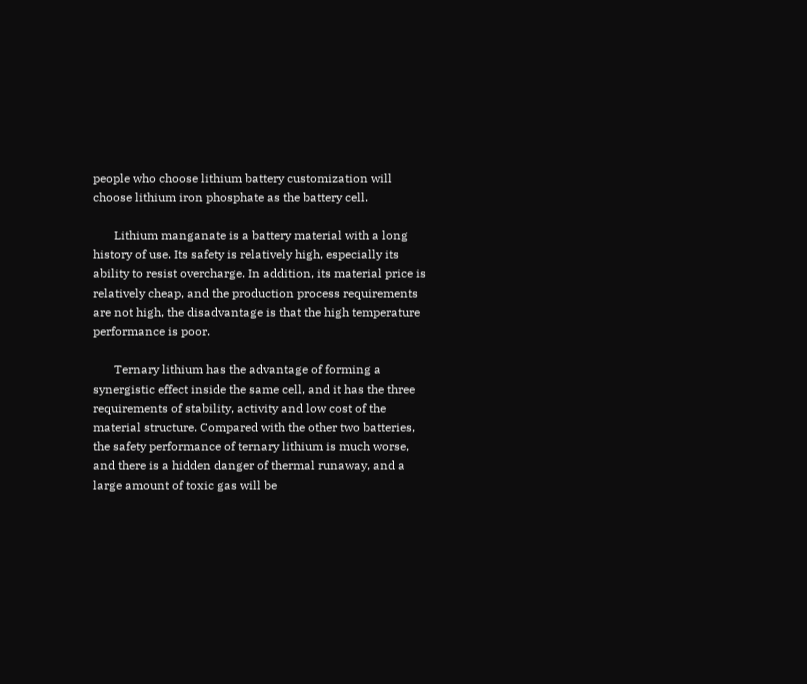people who choose lithium battery customization will choose lithium iron phosphate as the battery cell.

       Lithium manganate is a battery material with a long history of use. Its safety is relatively high, especially its ability to resist overcharge. In addition, its material price is relatively cheap, and the production process requirements are not high, the disadvantage is that the high temperature performance is poor.

       Ternary lithium has the advantage of forming a synergistic effect inside the same cell, and it has the three requirements of stability, activity and low cost of the material structure. Compared with the other two batteries, the safety performance of ternary lithium is much worse, and there is a hidden danger of thermal runaway, and a large amount of toxic gas will be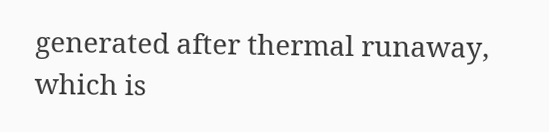generated after thermal runaway, which is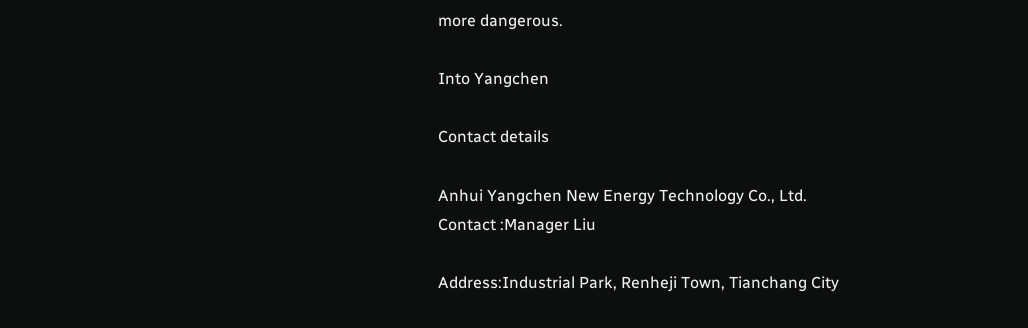more dangerous.

Into Yangchen

Contact details

Anhui Yangchen New Energy Technology Co., Ltd.
Contact :Manager Liu

Address:Industrial Park, Renheji Town, Tianchang City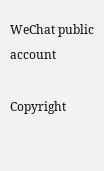WeChat public account

Copyright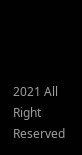2021 All Right Reserved